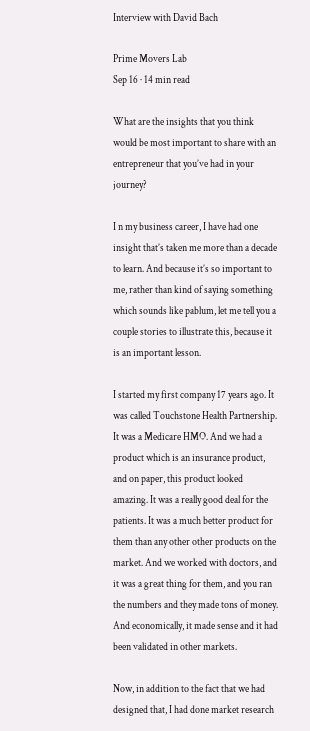Interview with David Bach

Prime Movers Lab
Sep 16 · 14 min read

What are the insights that you think would be most important to share with an entrepreneur that you’ve had in your journey?

I n my business career, I have had one insight that’s taken me more than a decade to learn. And because it’s so important to me, rather than kind of saying something which sounds like pablum, let me tell you a couple stories to illustrate this, because it is an important lesson.

I started my first company 17 years ago. It was called Touchstone Health Partnership. It was a Medicare HMO. And we had a product which is an insurance product, and on paper, this product looked amazing. It was a really good deal for the patients. It was a much better product for them than any other other products on the market. And we worked with doctors, and it was a great thing for them, and you ran the numbers and they made tons of money. And economically, it made sense and it had been validated in other markets.

Now, in addition to the fact that we had designed that, I had done market research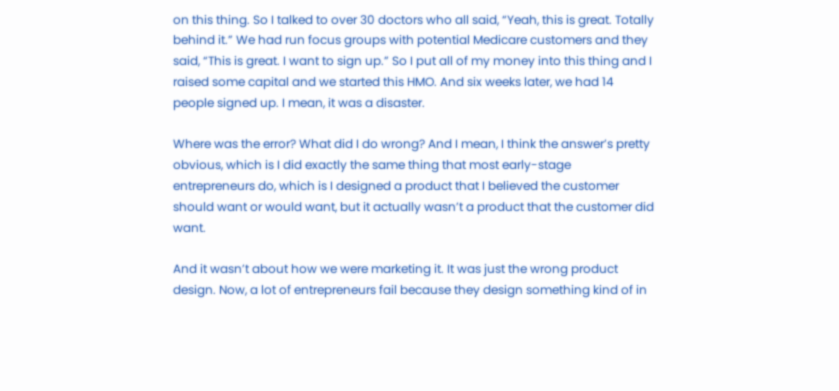on this thing. So I talked to over 30 doctors who all said, “Yeah, this is great. Totally behind it.” We had run focus groups with potential Medicare customers and they said, “This is great. I want to sign up.” So I put all of my money into this thing and I raised some capital and we started this HMO. And six weeks later, we had 14 people signed up. I mean, it was a disaster.

Where was the error? What did I do wrong? And I mean, I think the answer’s pretty obvious, which is I did exactly the same thing that most early-stage entrepreneurs do, which is I designed a product that I believed the customer should want or would want, but it actually wasn’t a product that the customer did want.

And it wasn’t about how we were marketing it. It was just the wrong product design. Now, a lot of entrepreneurs fail because they design something kind of in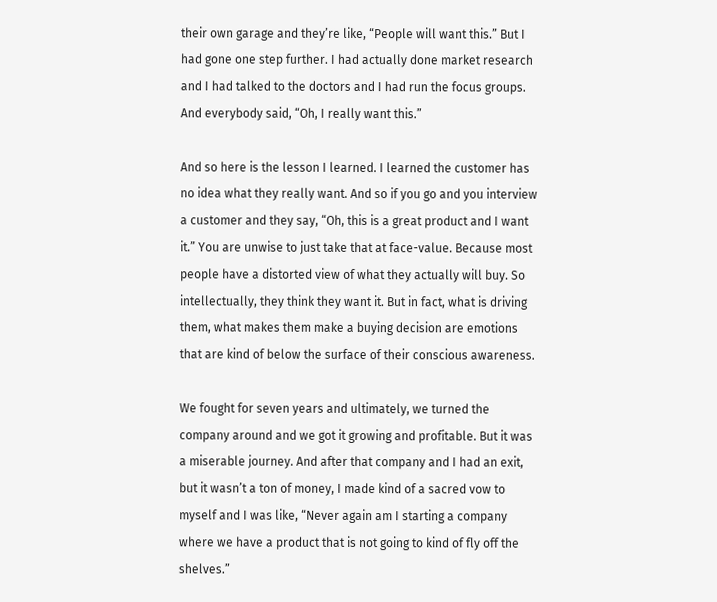their own garage and they’re like, “People will want this.” But I had gone one step further. I had actually done market research and I had talked to the doctors and I had run the focus groups. And everybody said, “Oh, I really want this.”

And so here is the lesson I learned. I learned the customer has no idea what they really want. And so if you go and you interview a customer and they say, “Oh, this is a great product and I want it.” You are unwise to just take that at face-value. Because most people have a distorted view of what they actually will buy. So intellectually, they think they want it. But in fact, what is driving them, what makes them make a buying decision are emotions that are kind of below the surface of their conscious awareness.

We fought for seven years and ultimately, we turned the company around and we got it growing and profitable. But it was a miserable journey. And after that company and I had an exit, but it wasn’t a ton of money, I made kind of a sacred vow to myself and I was like, “Never again am I starting a company where we have a product that is not going to kind of fly off the shelves.”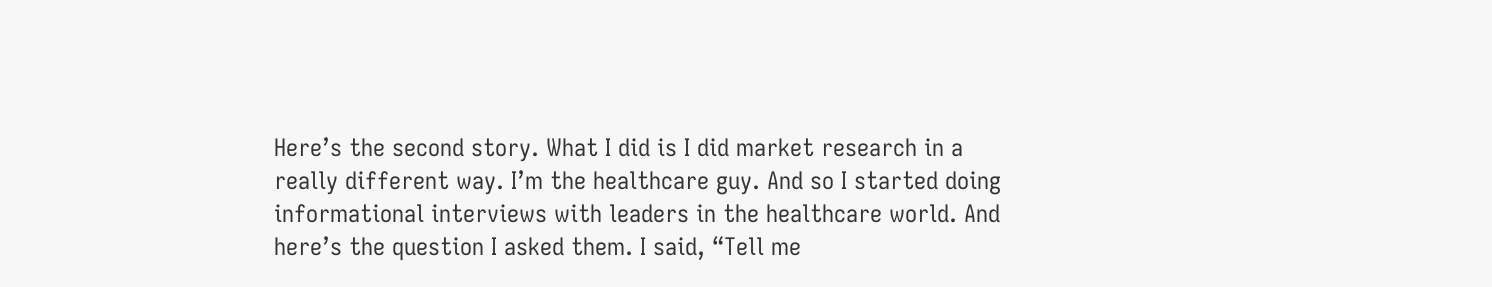Here’s the second story. What I did is I did market research in a really different way. I’m the healthcare guy. And so I started doing informational interviews with leaders in the healthcare world. And here’s the question I asked them. I said, “Tell me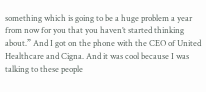something which is going to be a huge problem a year from now for you that you haven’t started thinking about.” And I got on the phone with the CEO of United Healthcare and Cigna. And it was cool because I was talking to these people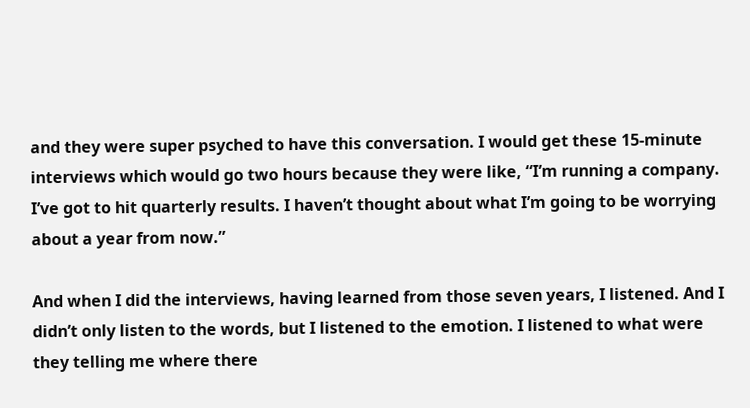and they were super psyched to have this conversation. I would get these 15-minute interviews which would go two hours because they were like, “I’m running a company. I’ve got to hit quarterly results. I haven’t thought about what I’m going to be worrying about a year from now.”

And when I did the interviews, having learned from those seven years, I listened. And I didn’t only listen to the words, but I listened to the emotion. I listened to what were they telling me where there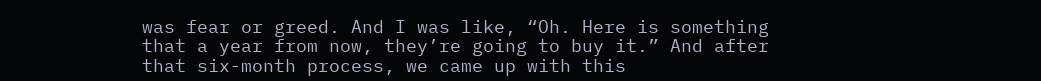was fear or greed. And I was like, “Oh. Here is something that a year from now, they’re going to buy it.” And after that six-month process, we came up with this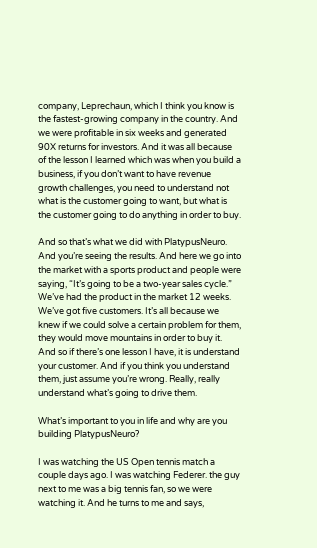company, Leprechaun, which I think you know is the fastest-growing company in the country. And we were profitable in six weeks and generated 90X returns for investors. And it was all because of the lesson I learned which was when you build a business, if you don’t want to have revenue growth challenges, you need to understand not what is the customer going to want, but what is the customer going to do anything in order to buy.

And so that’s what we did with PlatypusNeuro. And you’re seeing the results. And here we go into the market with a sports product and people were saying, “It’s going to be a two-year sales cycle.” We’ve had the product in the market 12 weeks. We’ve got five customers. It’s all because we knew if we could solve a certain problem for them, they would move mountains in order to buy it. And so if there’s one lesson I have, it is understand your customer. And if you think you understand them, just assume you’re wrong. Really, really understand what’s going to drive them.

What’s important to you in life and why are you building PlatypusNeuro?

I was watching the US Open tennis match a couple days ago. I was watching Federer. the guy next to me was a big tennis fan, so we were watching it. And he turns to me and says,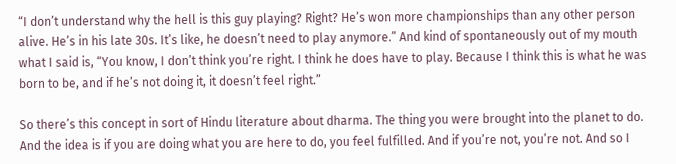“I don’t understand why the hell is this guy playing? Right? He’s won more championships than any other person alive. He’s in his late 30s. It’s like, he doesn’t need to play anymore.” And kind of spontaneously out of my mouth what I said is, “You know, I don’t think you’re right. I think he does have to play. Because I think this is what he was born to be, and if he’s not doing it, it doesn’t feel right.”

So there’s this concept in sort of Hindu literature about dharma. The thing you were brought into the planet to do. And the idea is if you are doing what you are here to do, you feel fulfilled. And if you’re not, you’re not. And so I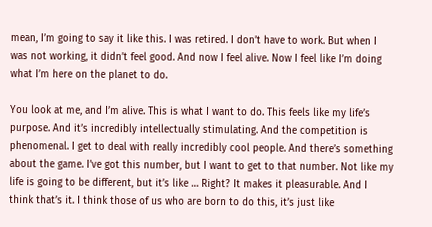mean, I’m going to say it like this. I was retired. I don’t have to work. But when I was not working, it didn’t feel good. And now I feel alive. Now I feel like I’m doing what I’m here on the planet to do.

You look at me, and I’m alive. This is what I want to do. This feels like my life’s purpose. And it’s incredibly intellectually stimulating. And the competition is phenomenal. I get to deal with really incredibly cool people. And there’s something about the game. I’ve got this number, but I want to get to that number. Not like my life is going to be different, but it’s like … Right? It makes it pleasurable. And I think that’s it. I think those of us who are born to do this, it’s just like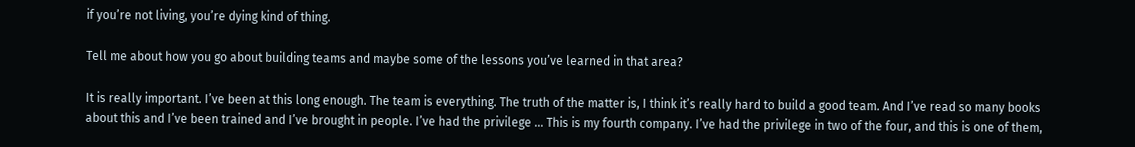if you’re not living, you’re dying kind of thing.

Tell me about how you go about building teams and maybe some of the lessons you’ve learned in that area?

It is really important. I’ve been at this long enough. The team is everything. The truth of the matter is, I think it’s really hard to build a good team. And I’ve read so many books about this and I’ve been trained and I’ve brought in people. I’ve had the privilege … This is my fourth company. I’ve had the privilege in two of the four, and this is one of them,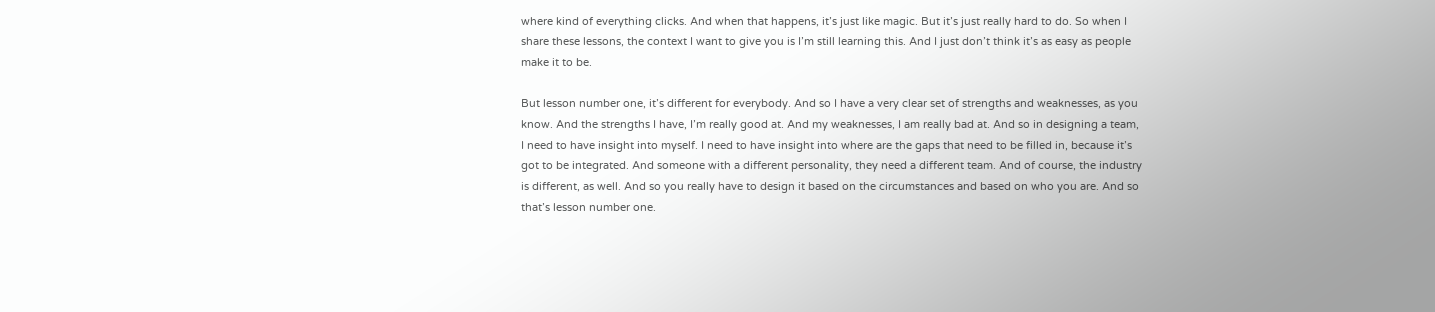where kind of everything clicks. And when that happens, it’s just like magic. But it’s just really hard to do. So when I share these lessons, the context I want to give you is I’m still learning this. And I just don’t think it’s as easy as people make it to be.

But lesson number one, it’s different for everybody. And so I have a very clear set of strengths and weaknesses, as you know. And the strengths I have, I’m really good at. And my weaknesses, I am really bad at. And so in designing a team, I need to have insight into myself. I need to have insight into where are the gaps that need to be filled in, because it’s got to be integrated. And someone with a different personality, they need a different team. And of course, the industry is different, as well. And so you really have to design it based on the circumstances and based on who you are. And so that’s lesson number one.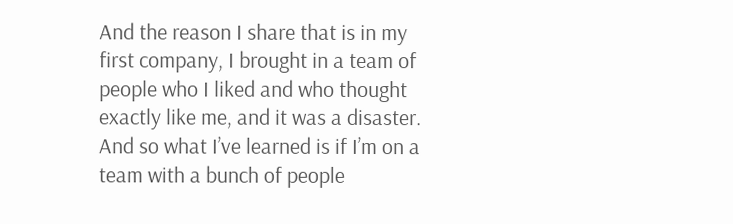And the reason I share that is in my first company, I brought in a team of people who I liked and who thought exactly like me, and it was a disaster. And so what I’ve learned is if I’m on a team with a bunch of people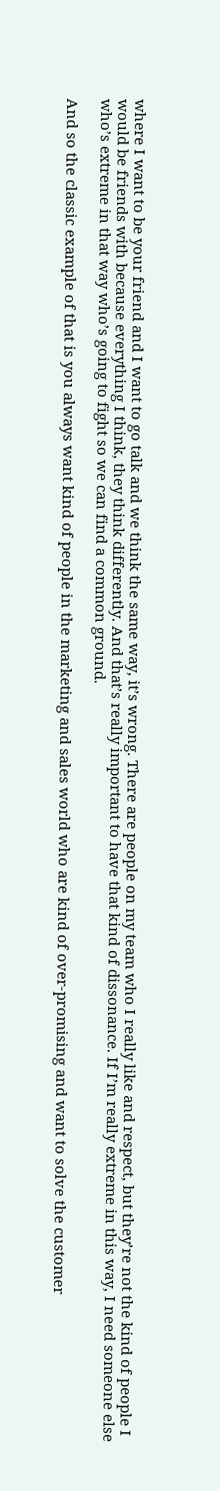where I want to be your friend and I want to go talk and we think the same way, it’s wrong. There are people on my team who I really like and respect, but they’re not the kind of people I would be friends with because everything I think, they think differently. And that’s really important to have that kind of dissonance. If I’m really extreme in this way, I need someone else who’s extreme in that way who’s going to fight so we can find a common ground.

And so the classic example of that is you always want kind of people in the marketing and sales world who are kind of over-promising and want to solve the customer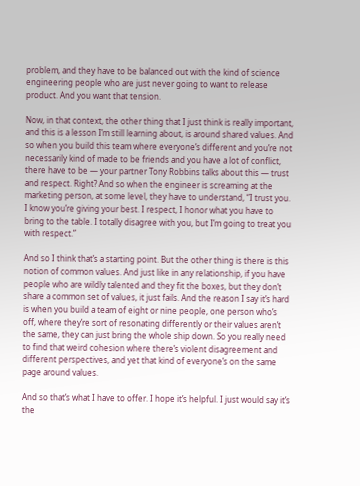problem, and they have to be balanced out with the kind of science engineering people who are just never going to want to release product. And you want that tension.

Now, in that context, the other thing that I just think is really important, and this is a lesson I’m still learning about, is around shared values. And so when you build this team where everyone’s different and you’re not necessarily kind of made to be friends and you have a lot of conflict, there have to be — your partner Tony Robbins talks about this — trust and respect. Right? And so when the engineer is screaming at the marketing person, at some level, they have to understand, “I trust you. I know you’re giving your best. I respect, I honor what you have to bring to the table. I totally disagree with you, but I’m going to treat you with respect.”

And so I think that’s a starting point. But the other thing is there is this notion of common values. And just like in any relationship, if you have people who are wildly talented and they fit the boxes, but they don’t share a common set of values, it just fails. And the reason I say it’s hard is when you build a team of eight or nine people, one person who’s off, where they’re sort of resonating differently or their values aren’t the same, they can just bring the whole ship down. So you really need to find that weird cohesion where there’s violent disagreement and different perspectives, and yet that kind of everyone’s on the same page around values.

And so that’s what I have to offer. I hope it’s helpful. I just would say it’s the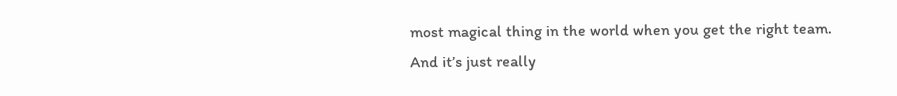most magical thing in the world when you get the right team. And it’s just really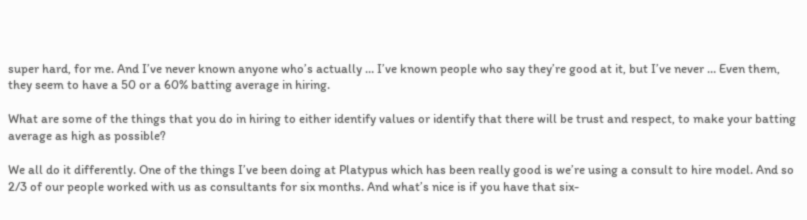super hard, for me. And I’ve never known anyone who’s actually … I’ve known people who say they’re good at it, but I’ve never … Even them, they seem to have a 50 or a 60% batting average in hiring.

What are some of the things that you do in hiring to either identify values or identify that there will be trust and respect, to make your batting average as high as possible?

We all do it differently. One of the things I’ve been doing at Platypus which has been really good is we’re using a consult to hire model. And so 2/3 of our people worked with us as consultants for six months. And what’s nice is if you have that six-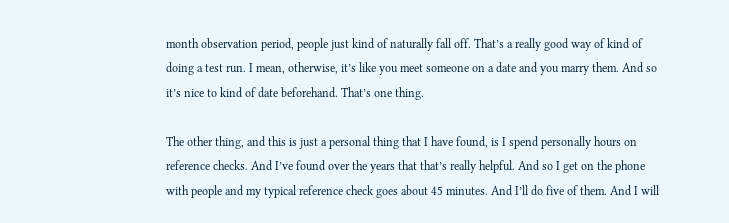month observation period, people just kind of naturally fall off. That’s a really good way of kind of doing a test run. I mean, otherwise, it’s like you meet someone on a date and you marry them. And so it’s nice to kind of date beforehand. That’s one thing.

The other thing, and this is just a personal thing that I have found, is I spend personally hours on reference checks. And I’ve found over the years that that’s really helpful. And so I get on the phone with people and my typical reference check goes about 45 minutes. And I’ll do five of them. And I will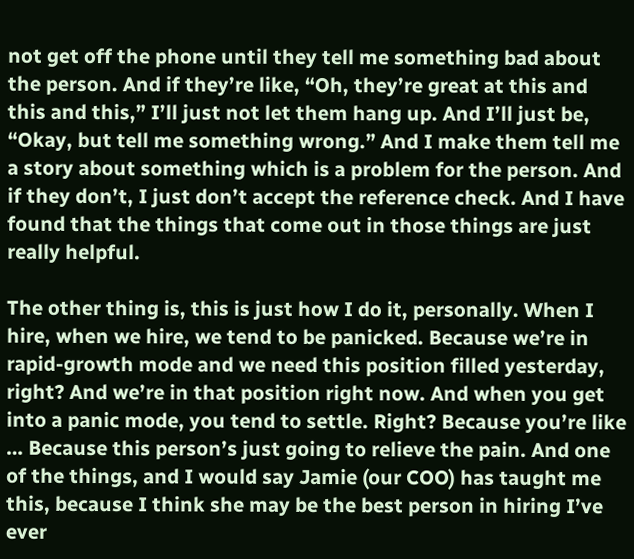not get off the phone until they tell me something bad about the person. And if they’re like, “Oh, they’re great at this and this and this,” I’ll just not let them hang up. And I’ll just be, “Okay, but tell me something wrong.” And I make them tell me a story about something which is a problem for the person. And if they don’t, I just don’t accept the reference check. And I have found that the things that come out in those things are just really helpful.

The other thing is, this is just how I do it, personally. When I hire, when we hire, we tend to be panicked. Because we’re in rapid-growth mode and we need this position filled yesterday, right? And we’re in that position right now. And when you get into a panic mode, you tend to settle. Right? Because you’re like … Because this person’s just going to relieve the pain. And one of the things, and I would say Jamie (our COO) has taught me this, because I think she may be the best person in hiring I’ve ever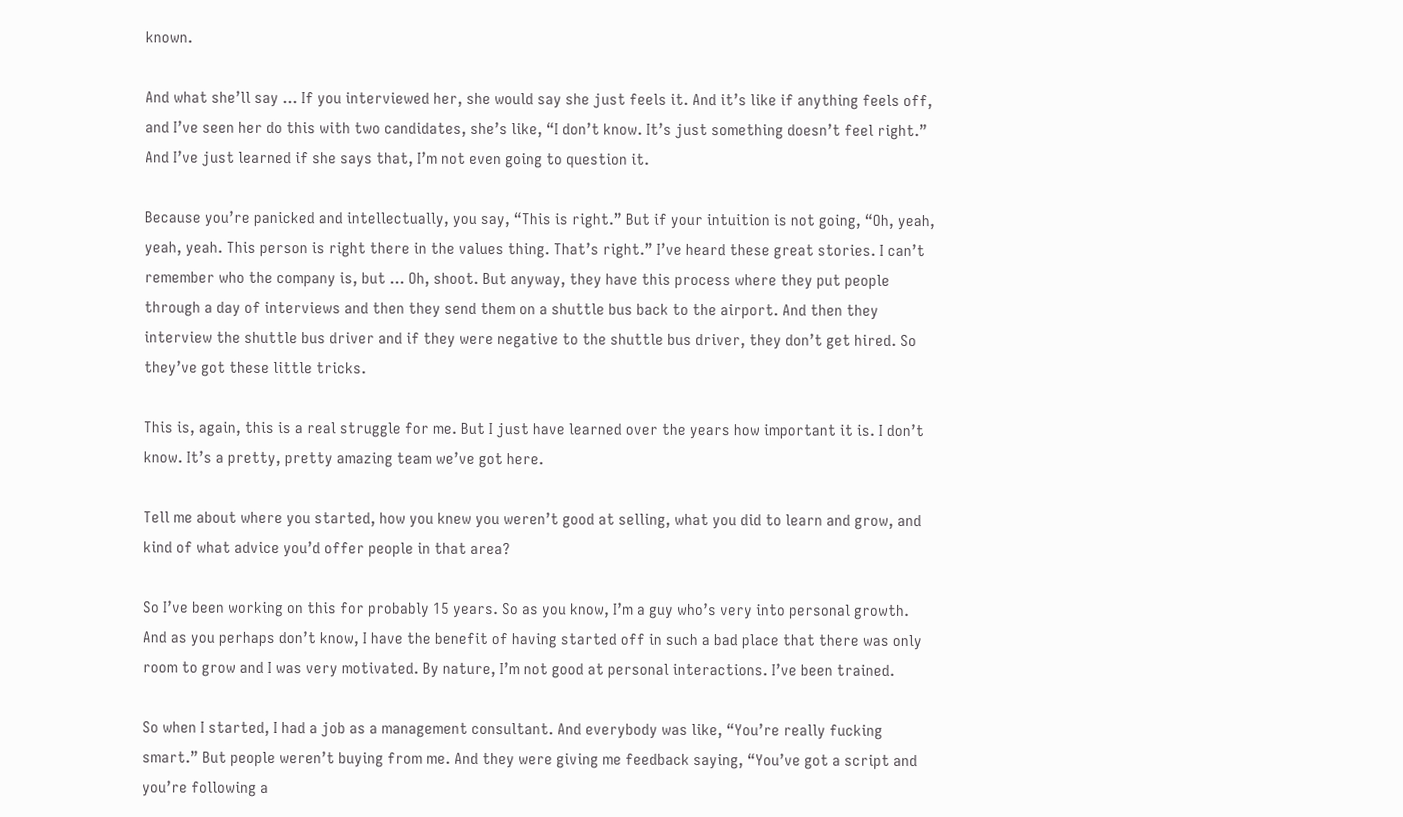known.

And what she’ll say … If you interviewed her, she would say she just feels it. And it’s like if anything feels off, and I’ve seen her do this with two candidates, she’s like, “I don’t know. It’s just something doesn’t feel right.” And I’ve just learned if she says that, I’m not even going to question it.

Because you’re panicked and intellectually, you say, “This is right.” But if your intuition is not going, “Oh, yeah, yeah, yeah. This person is right there in the values thing. That’s right.” I’ve heard these great stories. I can’t remember who the company is, but … Oh, shoot. But anyway, they have this process where they put people through a day of interviews and then they send them on a shuttle bus back to the airport. And then they interview the shuttle bus driver and if they were negative to the shuttle bus driver, they don’t get hired. So they’ve got these little tricks.

This is, again, this is a real struggle for me. But I just have learned over the years how important it is. I don’t know. It’s a pretty, pretty amazing team we’ve got here.

Tell me about where you started, how you knew you weren’t good at selling, what you did to learn and grow, and kind of what advice you’d offer people in that area?

So I’ve been working on this for probably 15 years. So as you know, I’m a guy who’s very into personal growth. And as you perhaps don’t know, I have the benefit of having started off in such a bad place that there was only room to grow and I was very motivated. By nature, I’m not good at personal interactions. I’ve been trained.

So when I started, I had a job as a management consultant. And everybody was like, “You’re really fucking smart.” But people weren’t buying from me. And they were giving me feedback saying, “You’ve got a script and you’re following a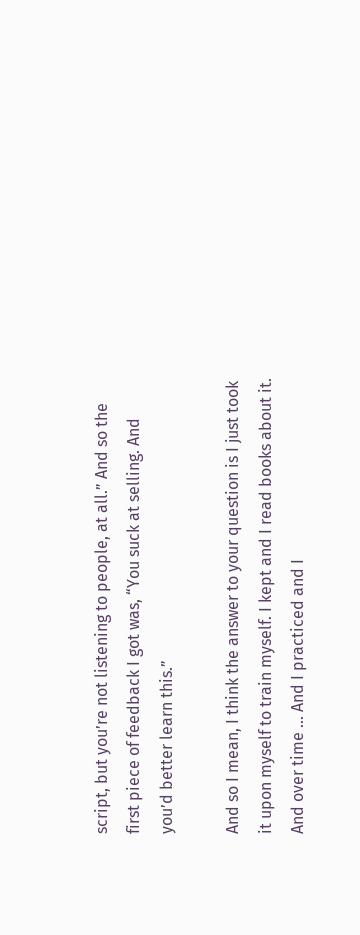script, but you’re not listening to people, at all.” And so the first piece of feedback I got was, “You suck at selling. And you’d better learn this.”

And so I mean, I think the answer to your question is I just took it upon myself to train myself. I kept and I read books about it. And over time … And I practiced and I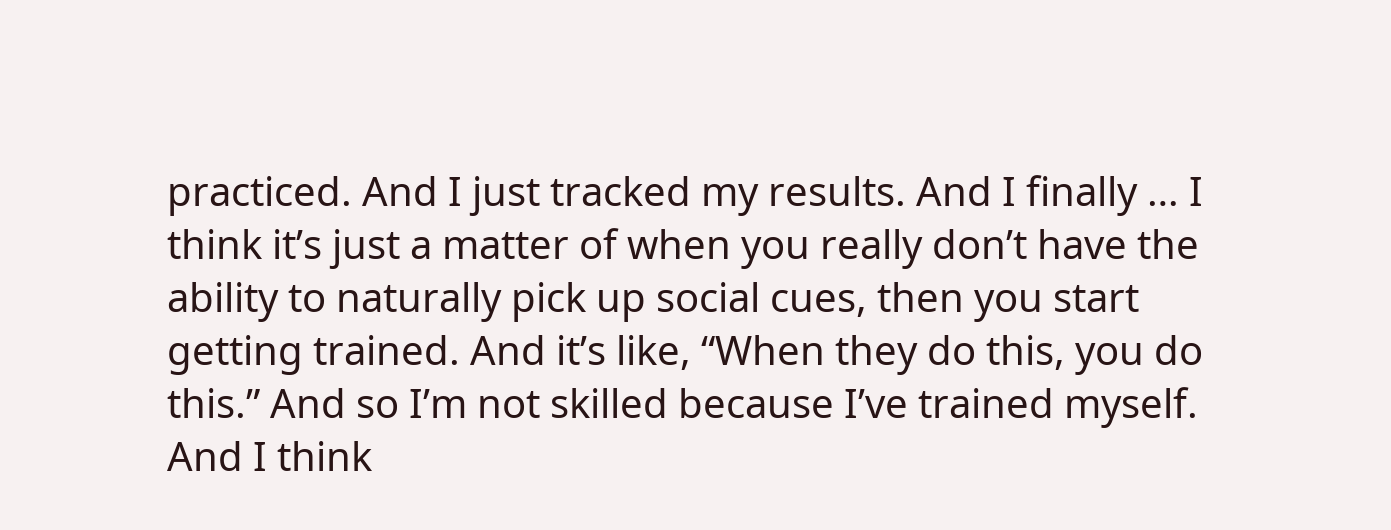practiced. And I just tracked my results. And I finally … I think it’s just a matter of when you really don’t have the ability to naturally pick up social cues, then you start getting trained. And it’s like, “When they do this, you do this.” And so I’m not skilled because I’ve trained myself. And I think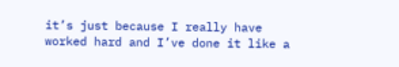it’s just because I really have worked hard and I’ve done it like a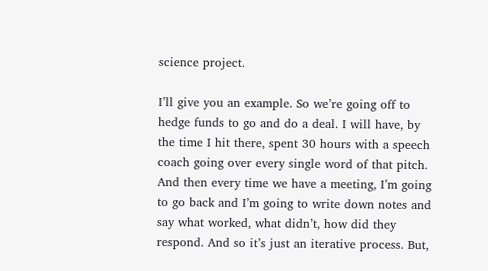science project.

I’ll give you an example. So we’re going off to hedge funds to go and do a deal. I will have, by the time I hit there, spent 30 hours with a speech coach going over every single word of that pitch. And then every time we have a meeting, I’m going to go back and I’m going to write down notes and say what worked, what didn’t, how did they respond. And so it’s just an iterative process. But,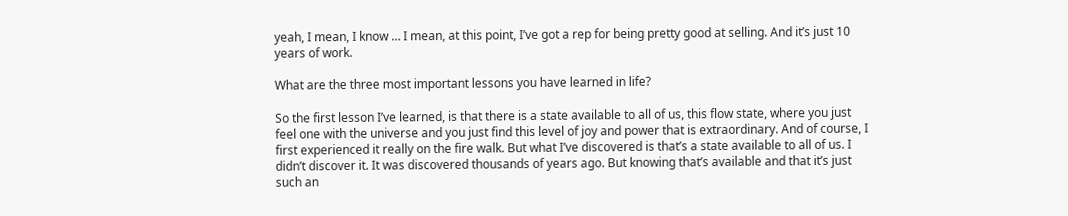yeah, I mean, I know … I mean, at this point, I’ve got a rep for being pretty good at selling. And it’s just 10 years of work.

What are the three most important lessons you have learned in life?

So the first lesson I’ve learned, is that there is a state available to all of us, this flow state, where you just feel one with the universe and you just find this level of joy and power that is extraordinary. And of course, I first experienced it really on the fire walk. But what I’ve discovered is that’s a state available to all of us. I didn’t discover it. It was discovered thousands of years ago. But knowing that’s available and that it’s just such an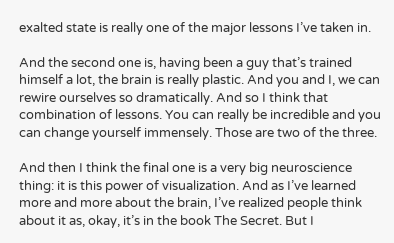exalted state is really one of the major lessons I’ve taken in.

And the second one is, having been a guy that’s trained himself a lot, the brain is really plastic. And you and I, we can rewire ourselves so dramatically. And so I think that combination of lessons. You can really be incredible and you can change yourself immensely. Those are two of the three.

And then I think the final one is a very big neuroscience thing: it is this power of visualization. And as I’ve learned more and more about the brain, I’ve realized people think about it as, okay, it’s in the book The Secret. But I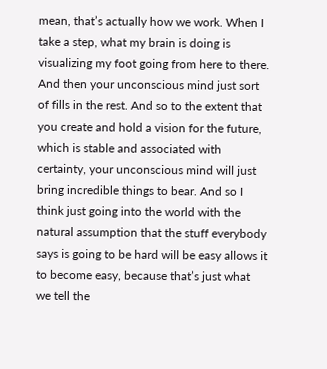mean, that’s actually how we work. When I take a step, what my brain is doing is visualizing my foot going from here to there. And then your unconscious mind just sort of fills in the rest. And so to the extent that you create and hold a vision for the future, which is stable and associated with certainty, your unconscious mind will just bring incredible things to bear. And so I think just going into the world with the natural assumption that the stuff everybody says is going to be hard will be easy allows it to become easy, because that’s just what we tell the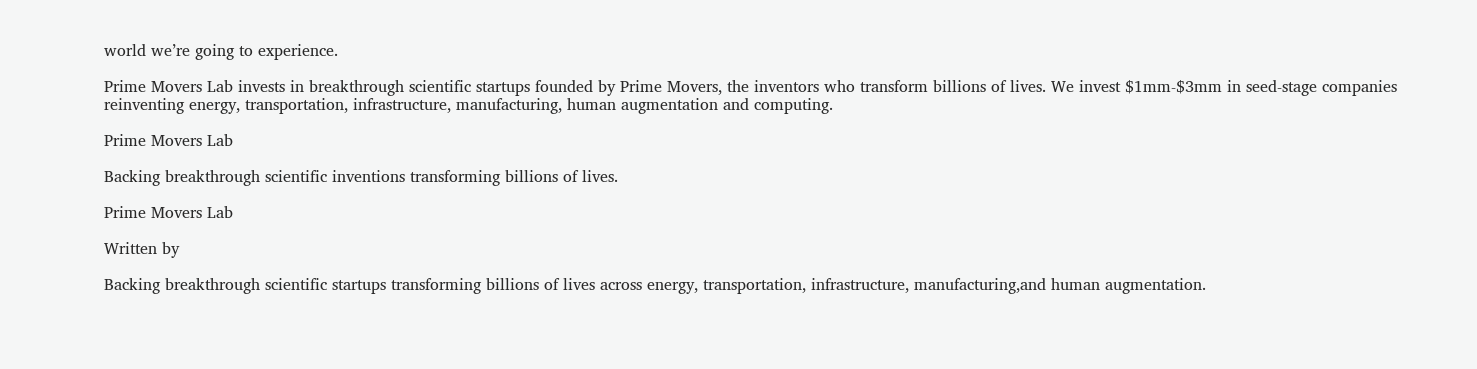world we’re going to experience.

Prime Movers Lab invests in breakthrough scientific startups founded by Prime Movers, the inventors who transform billions of lives. We invest $1mm-$3mm in seed-stage companies reinventing energy, transportation, infrastructure, manufacturing, human augmentation and computing.

Prime Movers Lab

Backing breakthrough scientific inventions transforming billions of lives.

Prime Movers Lab

Written by

Backing breakthrough scientific startups transforming billions of lives across energy, transportation, infrastructure, manufacturing,and human augmentation.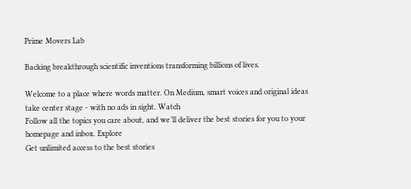Prime Movers Lab

Backing breakthrough scientific inventions transforming billions of lives.

Welcome to a place where words matter. On Medium, smart voices and original ideas take center stage - with no ads in sight. Watch
Follow all the topics you care about, and we’ll deliver the best stories for you to your homepage and inbox. Explore
Get unlimited access to the best stories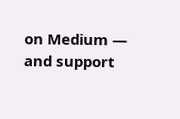on Medium — and support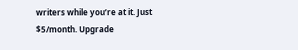writers while you’re at it. Just $5/month. Upgrade